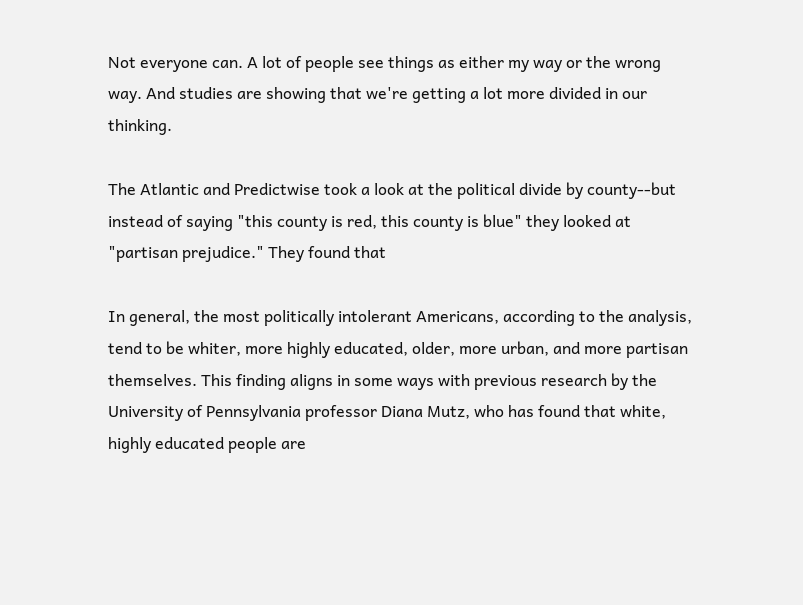Not everyone can. A lot of people see things as either my way or the wrong way. And studies are showing that we're getting a lot more divided in our thinking.

The Atlantic and Predictwise took a look at the political divide by county--but instead of saying "this county is red, this county is blue" they looked at "partisan prejudice." They found that

In general, the most politically intolerant Americans, according to the analysis, tend to be whiter, more highly educated, older, more urban, and more partisan themselves. This finding aligns in some ways with previous research by the University of Pennsylvania professor Diana Mutz, who has found that white, highly educated people are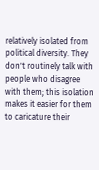relatively isolated from political diversity. They don't routinely talk with people who disagree with them; this isolation makes it easier for them to caricature their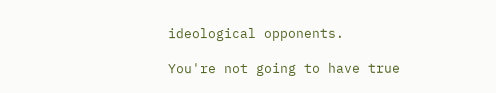ideological opponents.

You're not going to have true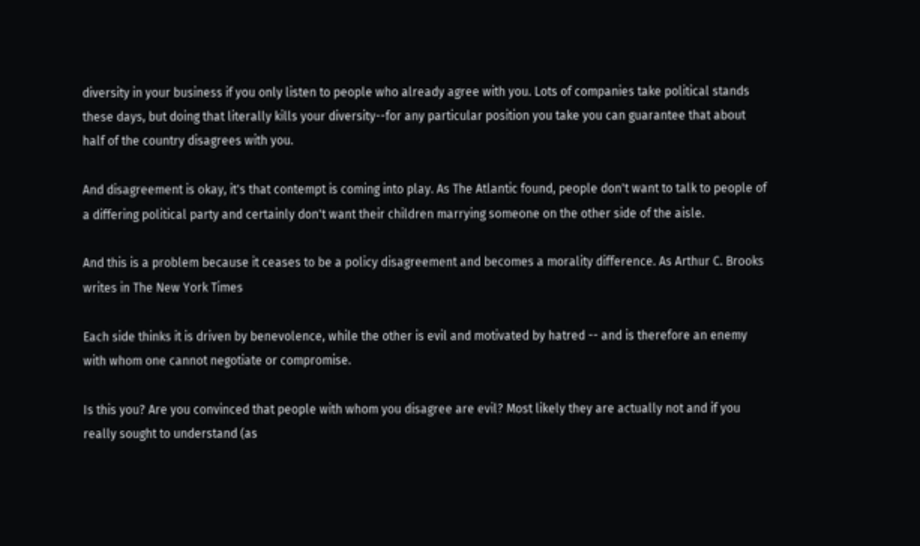diversity in your business if you only listen to people who already agree with you. Lots of companies take political stands these days, but doing that literally kills your diversity--for any particular position you take you can guarantee that about half of the country disagrees with you.

And disagreement is okay, it's that contempt is coming into play. As The Atlantic found, people don't want to talk to people of a differing political party and certainly don't want their children marrying someone on the other side of the aisle.

And this is a problem because it ceases to be a policy disagreement and becomes a morality difference. As Arthur C. Brooks writes in The New York Times

Each side thinks it is driven by benevolence, while the other is evil and motivated by hatred -- and is therefore an enemy with whom one cannot negotiate or compromise.

Is this you? Are you convinced that people with whom you disagree are evil? Most likely they are actually not and if you really sought to understand (as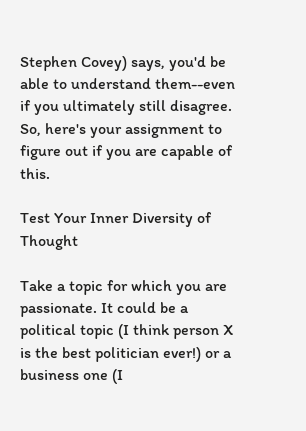Stephen Covey) says, you'd be able to understand them--even if you ultimately still disagree. So, here's your assignment to figure out if you are capable of this.

Test Your Inner Diversity of Thought

Take a topic for which you are passionate. It could be a political topic (I think person X is the best politician ever!) or a business one (I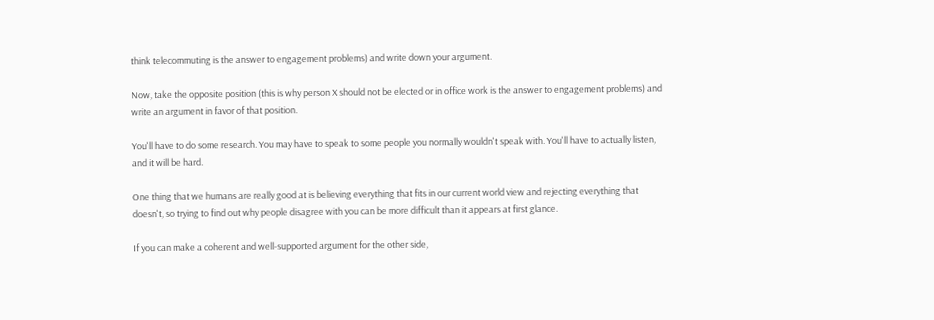think telecommuting is the answer to engagement problems) and write down your argument.

Now, take the opposite position (this is why person X should not be elected or in office work is the answer to engagement problems) and write an argument in favor of that position.

You'll have to do some research. You may have to speak to some people you normally wouldn't speak with. You'll have to actually listen, and it will be hard.

One thing that we humans are really good at is believing everything that fits in our current world view and rejecting everything that doesn't, so trying to find out why people disagree with you can be more difficult than it appears at first glance.

If you can make a coherent and well-supported argument for the other side,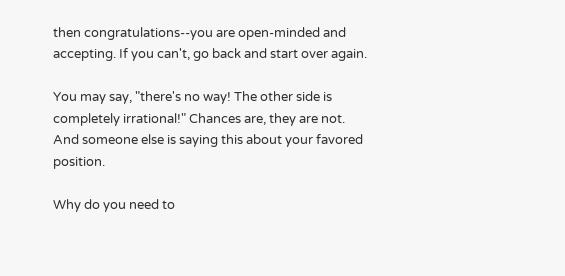then congratulations--you are open-minded and accepting. If you can't, go back and start over again.

You may say, "there's no way! The other side is completely irrational!" Chances are, they are not. And someone else is saying this about your favored position.

Why do you need to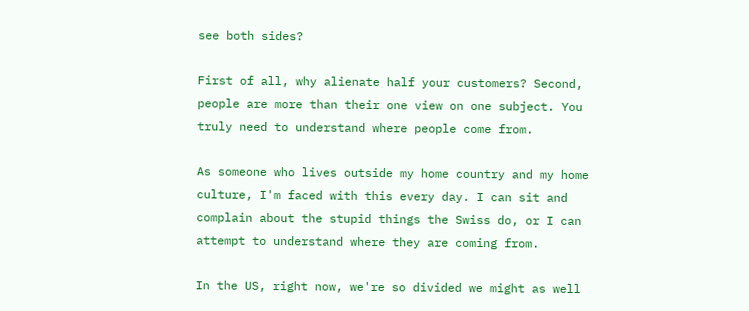see both sides?

First of all, why alienate half your customers? Second, people are more than their one view on one subject. You truly need to understand where people come from.

As someone who lives outside my home country and my home culture, I'm faced with this every day. I can sit and complain about the stupid things the Swiss do, or I can attempt to understand where they are coming from.

In the US, right now, we're so divided we might as well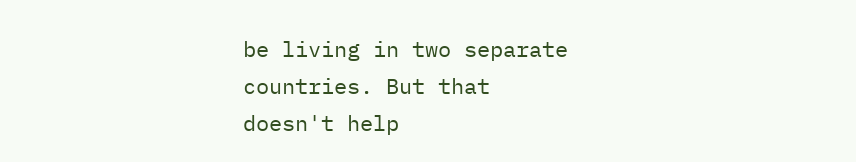be living in two separate countries. But that doesn't help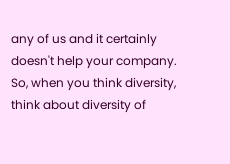any of us and it certainly doesn't help your company. So, when you think diversity, think about diversity of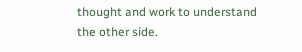thought and work to understand the other side.